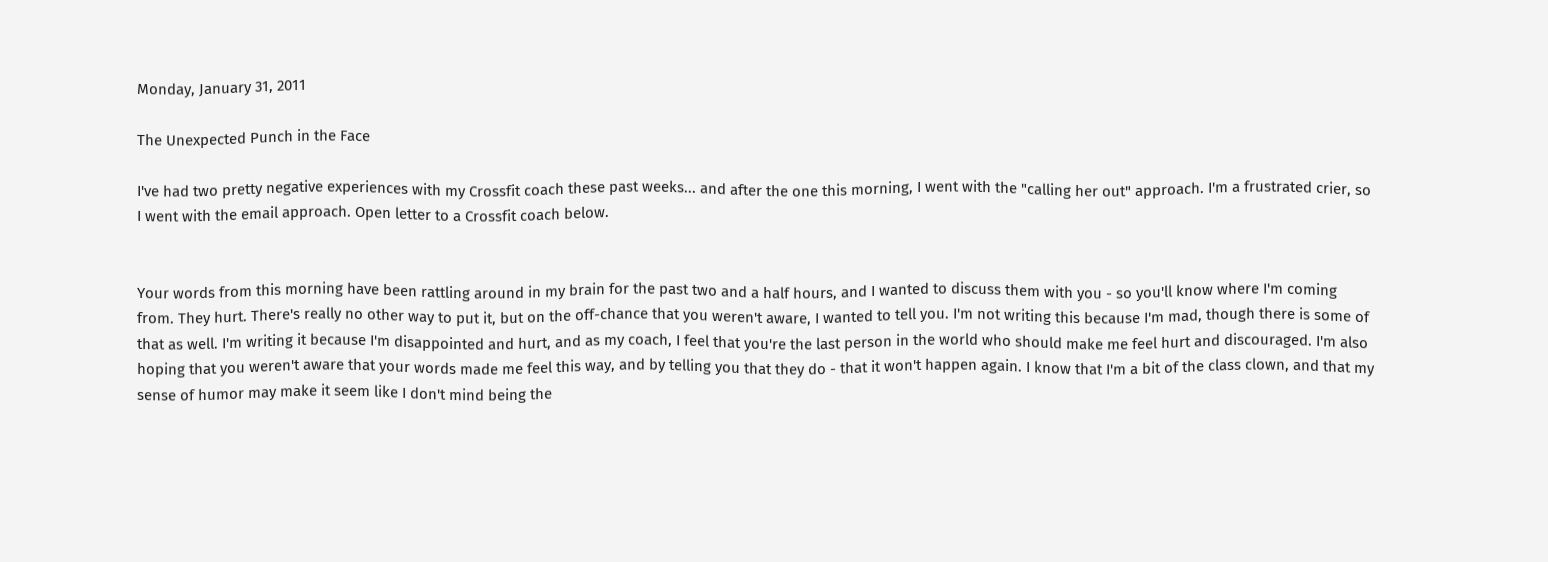Monday, January 31, 2011

The Unexpected Punch in the Face

I've had two pretty negative experiences with my Crossfit coach these past weeks... and after the one this morning, I went with the "calling her out" approach. I'm a frustrated crier, so I went with the email approach. Open letter to a Crossfit coach below.


Your words from this morning have been rattling around in my brain for the past two and a half hours, and I wanted to discuss them with you - so you'll know where I'm coming from. They hurt. There's really no other way to put it, but on the off-chance that you weren't aware, I wanted to tell you. I'm not writing this because I'm mad, though there is some of that as well. I'm writing it because I'm disappointed and hurt, and as my coach, I feel that you're the last person in the world who should make me feel hurt and discouraged. I'm also hoping that you weren't aware that your words made me feel this way, and by telling you that they do - that it won't happen again. I know that I'm a bit of the class clown, and that my sense of humor may make it seem like I don't mind being the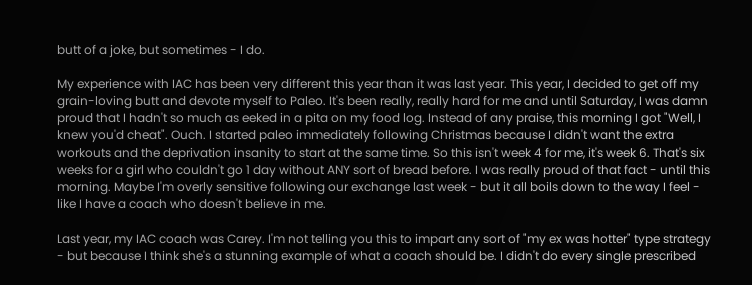butt of a joke, but sometimes - I do.

My experience with IAC has been very different this year than it was last year. This year, I decided to get off my grain-loving butt and devote myself to Paleo. It's been really, really hard for me and until Saturday, I was damn proud that I hadn't so much as eeked in a pita on my food log. Instead of any praise, this morning I got "Well, I knew you'd cheat". Ouch. I started paleo immediately following Christmas because I didn't want the extra workouts and the deprivation insanity to start at the same time. So this isn't week 4 for me, it's week 6. That's six weeks for a girl who couldn't go 1 day without ANY sort of bread before. I was really proud of that fact - until this morning. Maybe I'm overly sensitive following our exchange last week - but it all boils down to the way I feel - like I have a coach who doesn't believe in me.

Last year, my IAC coach was Carey. I'm not telling you this to impart any sort of "my ex was hotter" type strategy - but because I think she's a stunning example of what a coach should be. I didn't do every single prescribed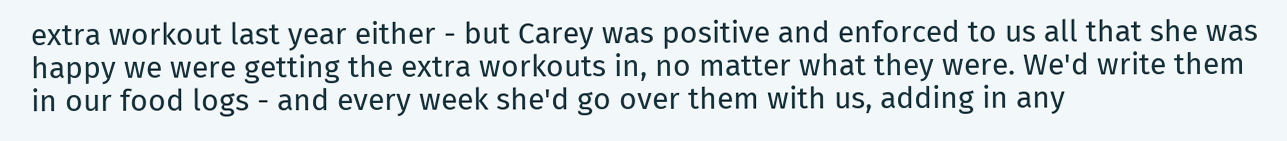extra workout last year either - but Carey was positive and enforced to us all that she was happy we were getting the extra workouts in, no matter what they were. We'd write them in our food logs - and every week she'd go over them with us, adding in any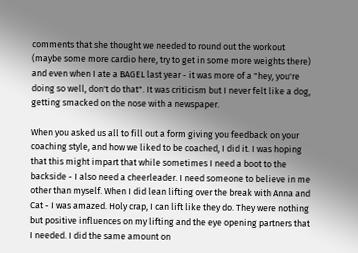comments that she thought we needed to round out the workout (maybe some more cardio here, try to get in some more weights there) and even when I ate a BAGEL last year - it was more of a "hey, you're doing so well, don't do that". It was criticism but I never felt like a dog, getting smacked on the nose with a newspaper.

When you asked us all to fill out a form giving you feedback on your coaching style, and how we liked to be coached, I did it. I was hoping that this might impart that while sometimes I need a boot to the backside - I also need a cheerleader. I need someone to believe in me other than myself. When I did lean lifting over the break with Anna and Cat - I was amazed. Holy crap, I can lift like they do. They were nothing but positive influences on my lifting and the eye opening partners that I needed. I did the same amount on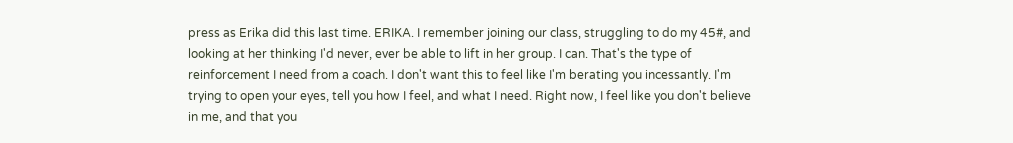press as Erika did this last time. ERIKA. I remember joining our class, struggling to do my 45#, and looking at her thinking I'd never, ever be able to lift in her group. I can. That's the type of reinforcement I need from a coach. I don't want this to feel like I'm berating you incessantly. I'm trying to open your eyes, tell you how I feel, and what I need. Right now, I feel like you don't believe in me, and that you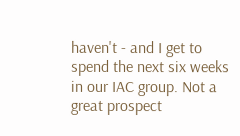haven't - and I get to spend the next six weeks in our IAC group. Not a great prospect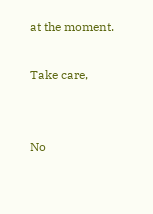at the moment.

Take care,


No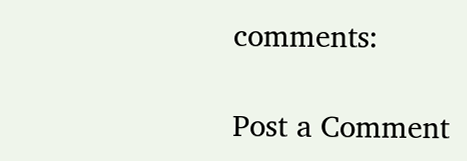comments:

Post a Comment